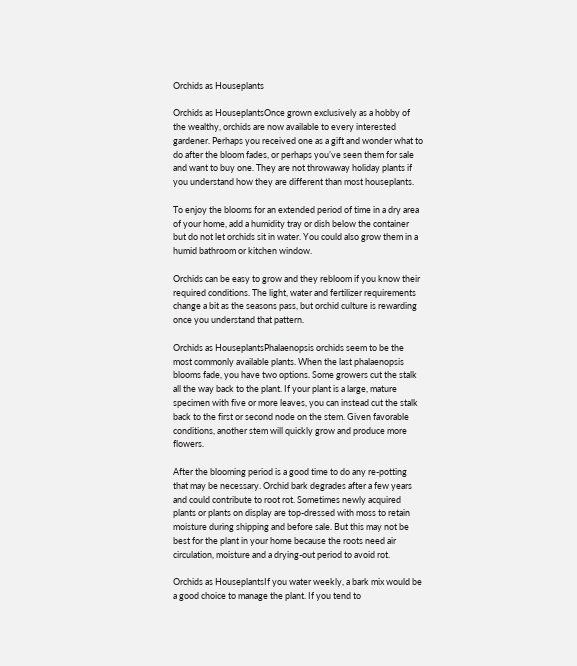Orchids as Houseplants

Orchids as HouseplantsOnce grown exclusively as a hobby of the wealthy, orchids are now available to every interested gardener. Perhaps you received one as a gift and wonder what to do after the bloom fades, or perhaps you’ve seen them for sale and want to buy one. They are not throwaway holiday plants if you understand how they are different than most houseplants.

To enjoy the blooms for an extended period of time in a dry area of your home, add a humidity tray or dish below the container but do not let orchids sit in water. You could also grow them in a humid bathroom or kitchen window.

Orchids can be easy to grow and they rebloom if you know their required conditions. The light, water and fertilizer requirements change a bit as the seasons pass, but orchid culture is rewarding once you understand that pattern.

Orchids as HouseplantsPhalaenopsis orchids seem to be the most commonly available plants. When the last phalaenopsis blooms fade, you have two options. Some growers cut the stalk all the way back to the plant. If your plant is a large, mature specimen with five or more leaves, you can instead cut the stalk back to the first or second node on the stem. Given favorable conditions, another stem will quickly grow and produce more flowers.

After the blooming period is a good time to do any re-potting that may be necessary. Orchid bark degrades after a few years and could contribute to root rot. Sometimes newly acquired plants or plants on display are top-dressed with moss to retain moisture during shipping and before sale. But this may not be best for the plant in your home because the roots need air circulation, moisture and a drying-out period to avoid rot.

Orchids as HouseplantsIf you water weekly, a bark mix would be a good choice to manage the plant. If you tend to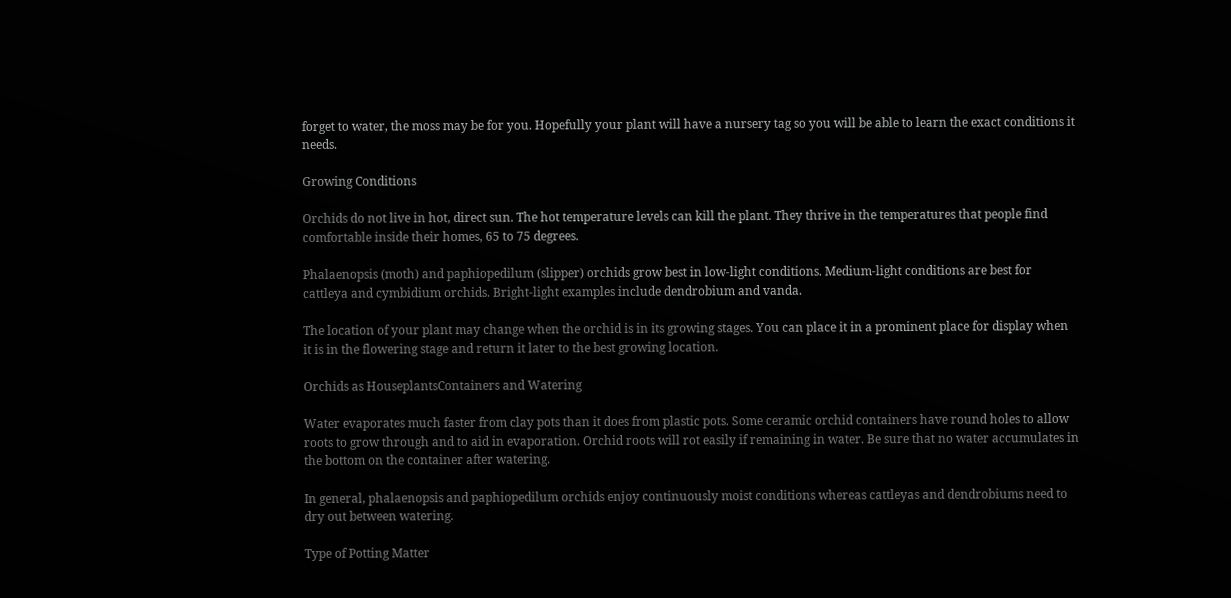forget to water, the moss may be for you. Hopefully your plant will have a nursery tag so you will be able to learn the exact conditions it needs.

Growing Conditions

Orchids do not live in hot, direct sun. The hot temperature levels can kill the plant. They thrive in the temperatures that people find comfortable inside their homes, 65 to 75 degrees.

Phalaenopsis (moth) and paphiopedilum (slipper) orchids grow best in low-light conditions. Medium-light conditions are best for cattleya and cymbidium orchids. Bright-light examples include dendrobium and vanda.

The location of your plant may change when the orchid is in its growing stages. You can place it in a prominent place for display when it is in the flowering stage and return it later to the best growing location.

Orchids as HouseplantsContainers and Watering

Water evaporates much faster from clay pots than it does from plastic pots. Some ceramic orchid containers have round holes to allow roots to grow through and to aid in evaporation. Orchid roots will rot easily if remaining in water. Be sure that no water accumulates in the bottom on the container after watering.

In general, phalaenopsis and paphiopedilum orchids enjoy continuously moist conditions whereas cattleyas and dendrobiums need to dry out between watering.

Type of Potting Matter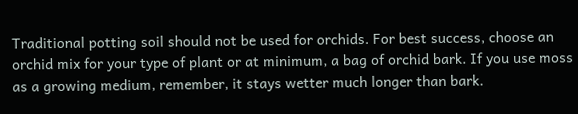Traditional potting soil should not be used for orchids. For best success, choose an orchid mix for your type of plant or at minimum, a bag of orchid bark. If you use moss as a growing medium, remember, it stays wetter much longer than bark.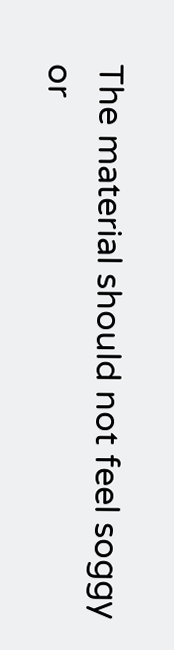The material should not feel soggy or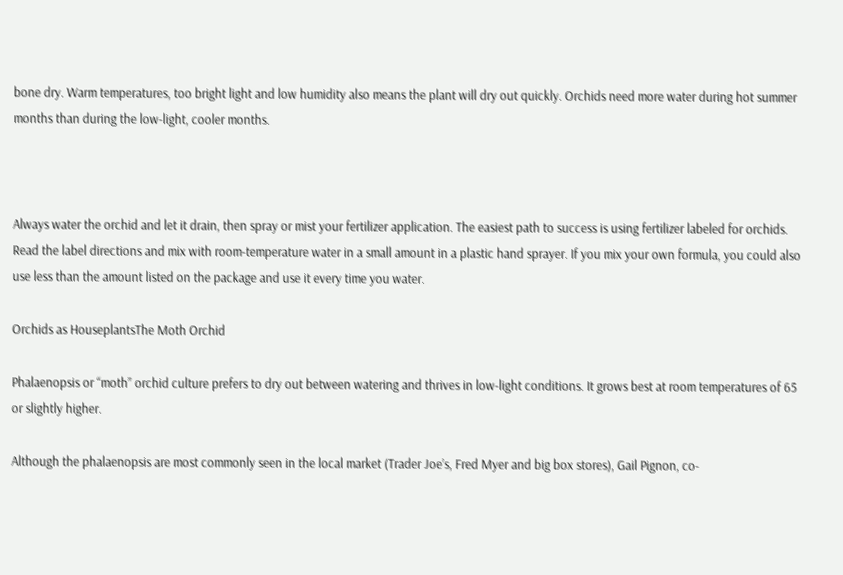bone dry. Warm temperatures, too bright light and low humidity also means the plant will dry out quickly. Orchids need more water during hot summer months than during the low-light, cooler months.



Always water the orchid and let it drain, then spray or mist your fertilizer application. The easiest path to success is using fertilizer labeled for orchids. Read the label directions and mix with room-temperature water in a small amount in a plastic hand sprayer. If you mix your own formula, you could also use less than the amount listed on the package and use it every time you water.

Orchids as HouseplantsThe Moth Orchid

Phalaenopsis or “moth” orchid culture prefers to dry out between watering and thrives in low-light conditions. It grows best at room temperatures of 65 or slightly higher.

Although the phalaenopsis are most commonly seen in the local market (Trader Joe’s, Fred Myer and big box stores), Gail Pignon, co-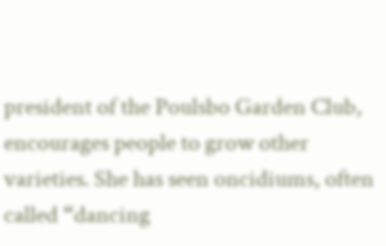president of the Poulsbo Garden Club, encourages people to grow other varieties. She has seen oncidiums, often called “dancing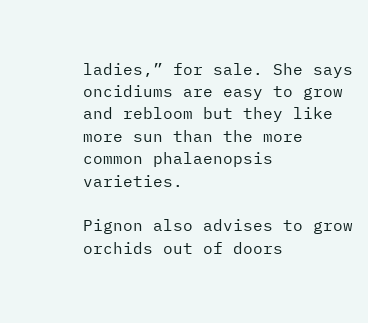ladies,” for sale. She says oncidiums are easy to grow and rebloom but they like more sun than the more common phalaenopsis varieties.

Pignon also advises to grow orchids out of doors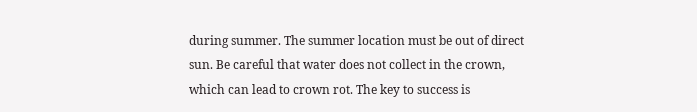during summer. The summer location must be out of direct sun. Be careful that water does not collect in the crown, which can lead to crown rot. The key to success is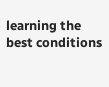learning the best conditions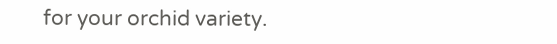for your orchid variety.